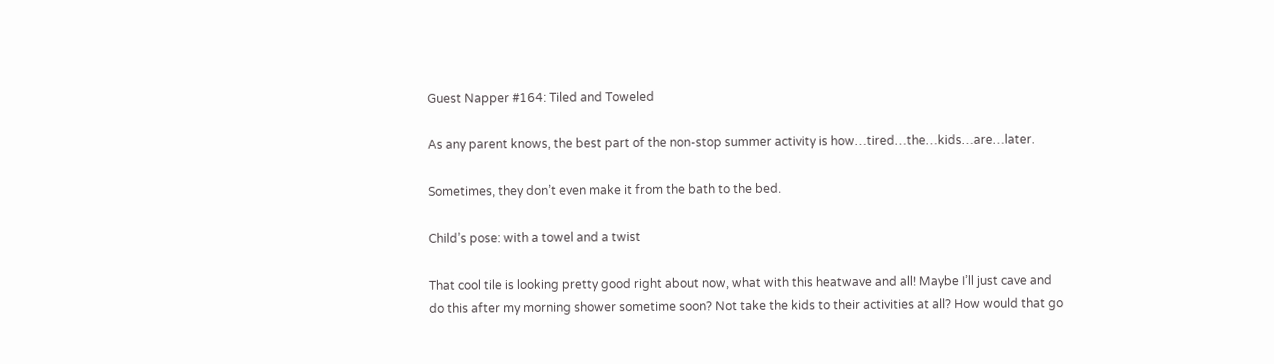Guest Napper #164: Tiled and Toweled

As any parent knows, the best part of the non-stop summer activity is how…tired…the…kids…are…later.

Sometimes, they don’t even make it from the bath to the bed.

Child’s pose: with a towel and a twist

That cool tile is looking pretty good right about now, what with this heatwave and all! Maybe I’ll just cave and do this after my morning shower sometime soon? Not take the kids to their activities at all? How would that go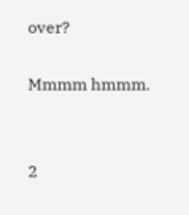over?

Mmmm hmmm.


2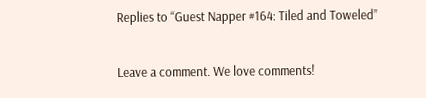Replies to “Guest Napper #164: Tiled and Toweled”

Leave a comment. We love comments!